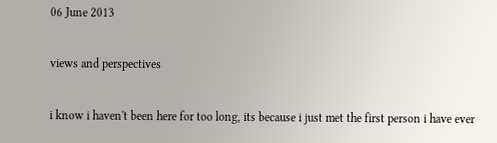06 June 2013

views and perspectives

i know i haven't been here for too long, its because i just met the first person i have ever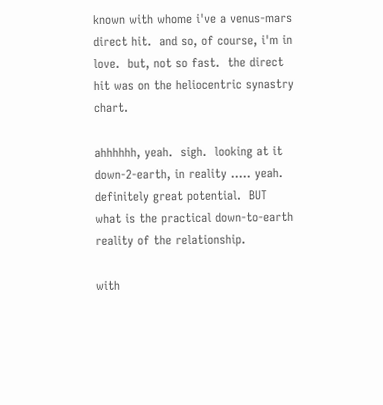known with whome i've a venus-mars direct hit.  and so, of course, i'm in love.  but, not so fast.  the direct hit was on the heliocentric synastry chart.

ahhhhhh, yeah.  sigh.  looking at it down-2-earth, in reality ..... yeah.  definitely great potential.  BUT what is the practical down-to-earth reality of the relationship.

with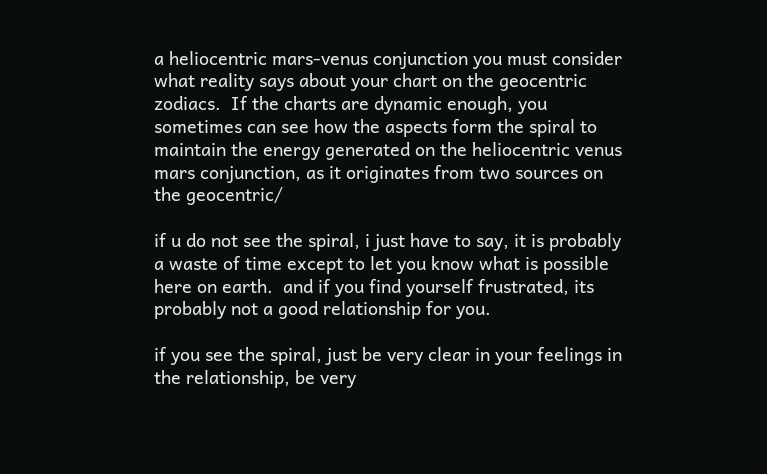a heliocentric mars-venus conjunction you must consider what reality says about your chart on the geocentric zodiacs.  If the charts are dynamic enough, you sometimes can see how the aspects form the spiral to maintain the energy generated on the heliocentric venus mars conjunction, as it originates from two sources on the geocentric/

if u do not see the spiral, i just have to say, it is probably a waste of time except to let you know what is possible here on earth.  and if you find yourself frustrated, its probably not a good relationship for you.

if you see the spiral, just be very clear in your feelings in the relationship, be very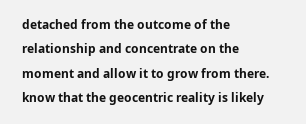detached from the outcome of the relationship and concentrate on the moment and allow it to grow from there.  know that the geocentric reality is likely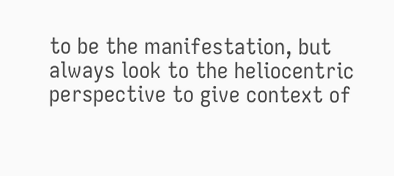to be the manifestation, but always look to the heliocentric perspective to give context of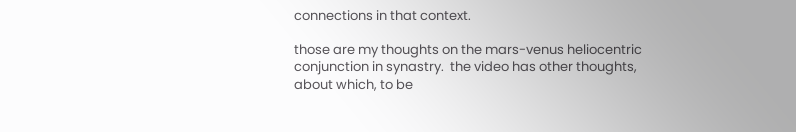connections in that context.

those are my thoughts on the mars-venus heliocentric conjunction in synastry.  the video has other thoughts, about which, to be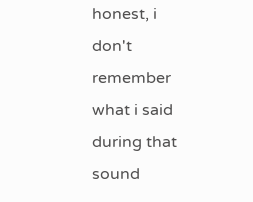honest, i don't remember what i said during that sound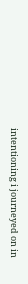intentioning i journeyed on in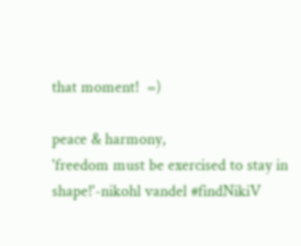that moment!  =)

peace & harmony,
'freedom must be exercised to stay in shape!'-nikohl vandel #findNikiV